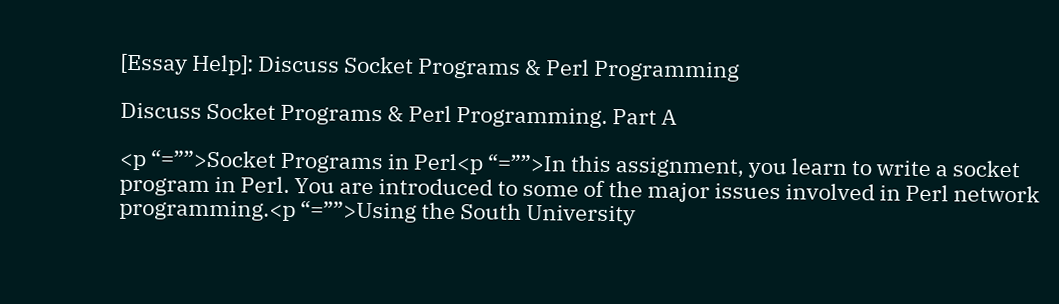[Essay Help]: Discuss Socket Programs & Perl Programming

Discuss Socket Programs & Perl Programming. Part A

<p “=””>Socket Programs in Perl<p “=””>In this assignment, you learn to write a socket program in Perl. You are introduced to some of the major issues involved in Perl network programming.<p “=””>Using the South University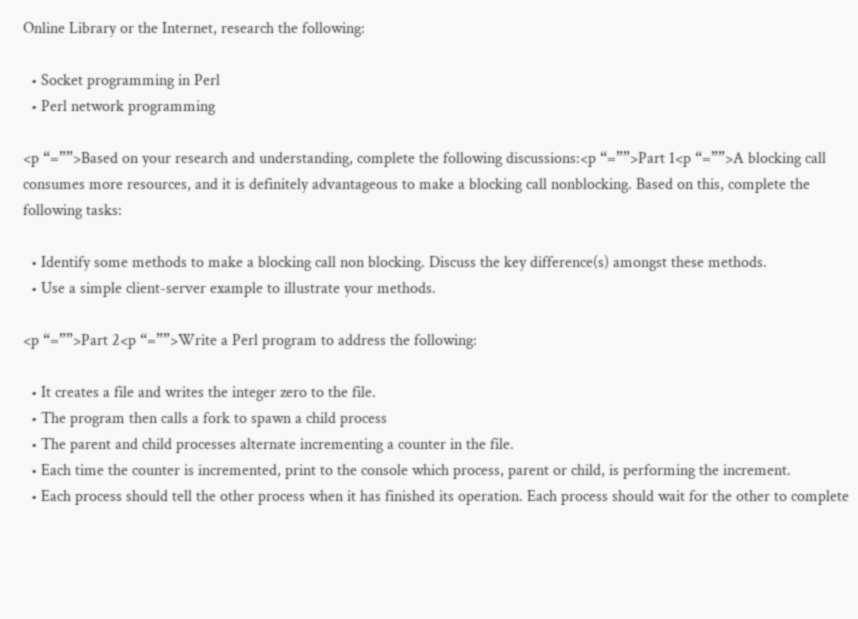Online Library or the Internet, research the following:

  • Socket programming in Perl
  • Perl network programming

<p “=””>Based on your research and understanding, complete the following discussions:<p “=””>Part 1<p “=””>A blocking call consumes more resources, and it is definitely advantageous to make a blocking call nonblocking. Based on this, complete the following tasks:

  • Identify some methods to make a blocking call non blocking. Discuss the key difference(s) amongst these methods.
  • Use a simple client-server example to illustrate your methods.

<p “=””>Part 2<p “=””>Write a Perl program to address the following:

  • It creates a file and writes the integer zero to the file.
  • The program then calls a fork to spawn a child process
  • The parent and child processes alternate incrementing a counter in the file.
  • Each time the counter is incremented, print to the console which process, parent or child, is performing the increment.
  • Each process should tell the other process when it has finished its operation. Each process should wait for the other to complete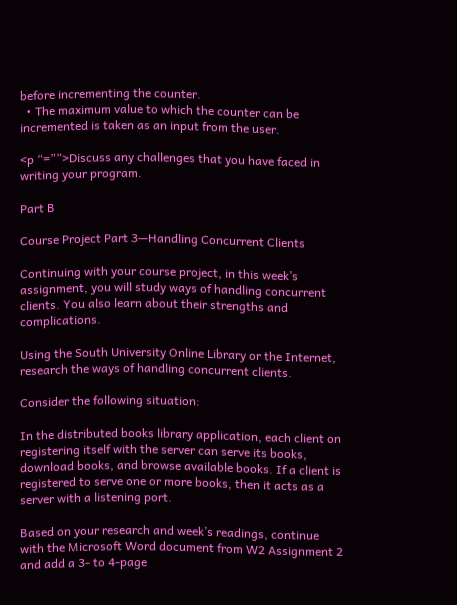before incrementing the counter.
  • The maximum value to which the counter can be incremented is taken as an input from the user.

<p “=””>Discuss any challenges that you have faced in writing your program.

Part B

Course Project Part 3—Handling Concurrent Clients

Continuing with your course project, in this week’s assignment, you will study ways of handling concurrent clients. You also learn about their strengths and complications.

Using the South University Online Library or the Internet, research the ways of handling concurrent clients.

Consider the following situation:

In the distributed books library application, each client on registering itself with the server can serve its books, download books, and browse available books. If a client is registered to serve one or more books, then it acts as a server with a listening port.

Based on your research and week’s readings, continue with the Microsoft Word document from W2 Assignment 2 and add a 3- to 4-page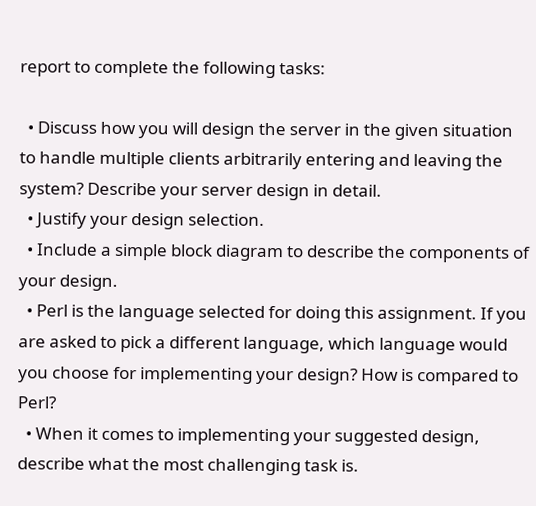report to complete the following tasks:

  • Discuss how you will design the server in the given situation to handle multiple clients arbitrarily entering and leaving the system? Describe your server design in detail.
  • Justify your design selection.
  • Include a simple block diagram to describe the components of your design.
  • Perl is the language selected for doing this assignment. If you are asked to pick a different language, which language would you choose for implementing your design? How is compared to Perl?
  • When it comes to implementing your suggested design, describe what the most challenging task is.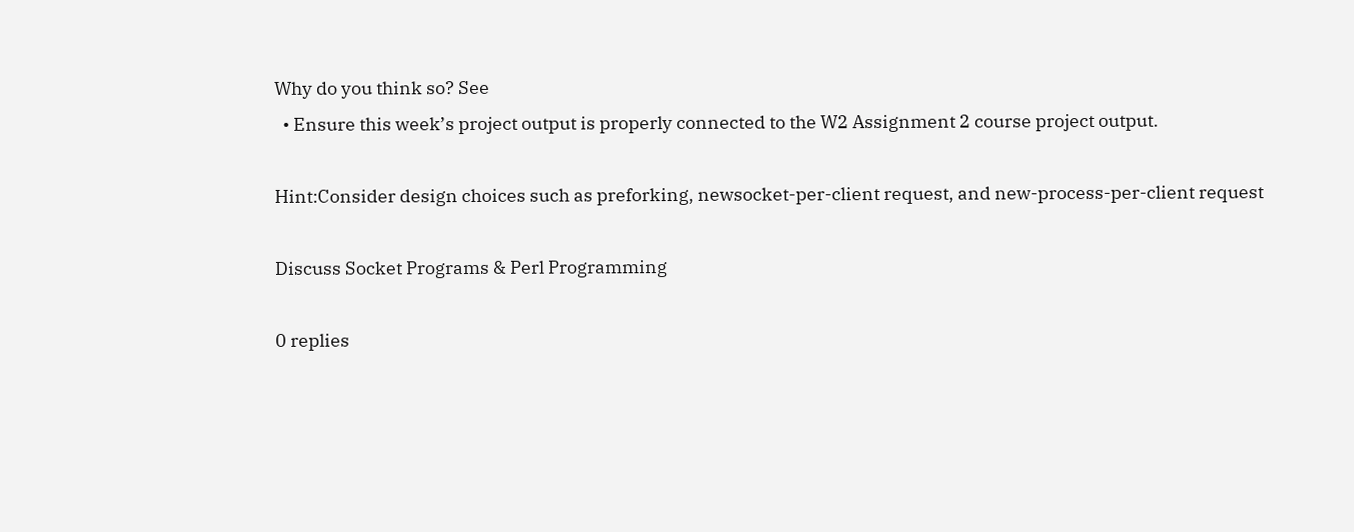Why do you think so? See
  • Ensure this week’s project output is properly connected to the W2 Assignment 2 course project output.

Hint:Consider design choices such as preforking, newsocket-per-client request, and new-process-per-client request

Discuss Socket Programs & Perl Programming

0 replies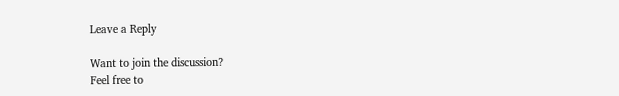Leave a Reply

Want to join the discussion?
Feel free to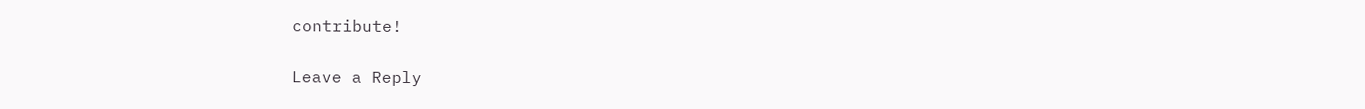contribute!

Leave a Reply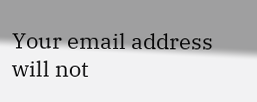Your email address will not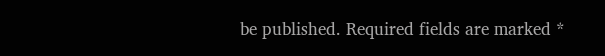be published. Required fields are marked *